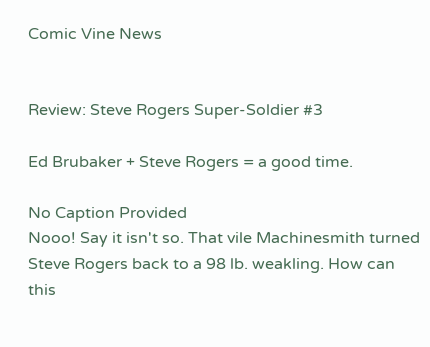Comic Vine News


Review: Steve Rogers Super-Soldier #3

Ed Brubaker + Steve Rogers = a good time.

No Caption Provided
Nooo! Say it isn't so. That vile Machinesmith turned Steve Rogers back to a 98 lb. weakling. How can this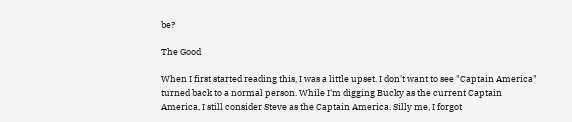be?

The Good

When I first started reading this, I was a little upset. I don't want to see "Captain America" turned back to a normal person. While I'm digging Bucky as the current Captain America, I still consider Steve as the Captain America. Silly me, I forgot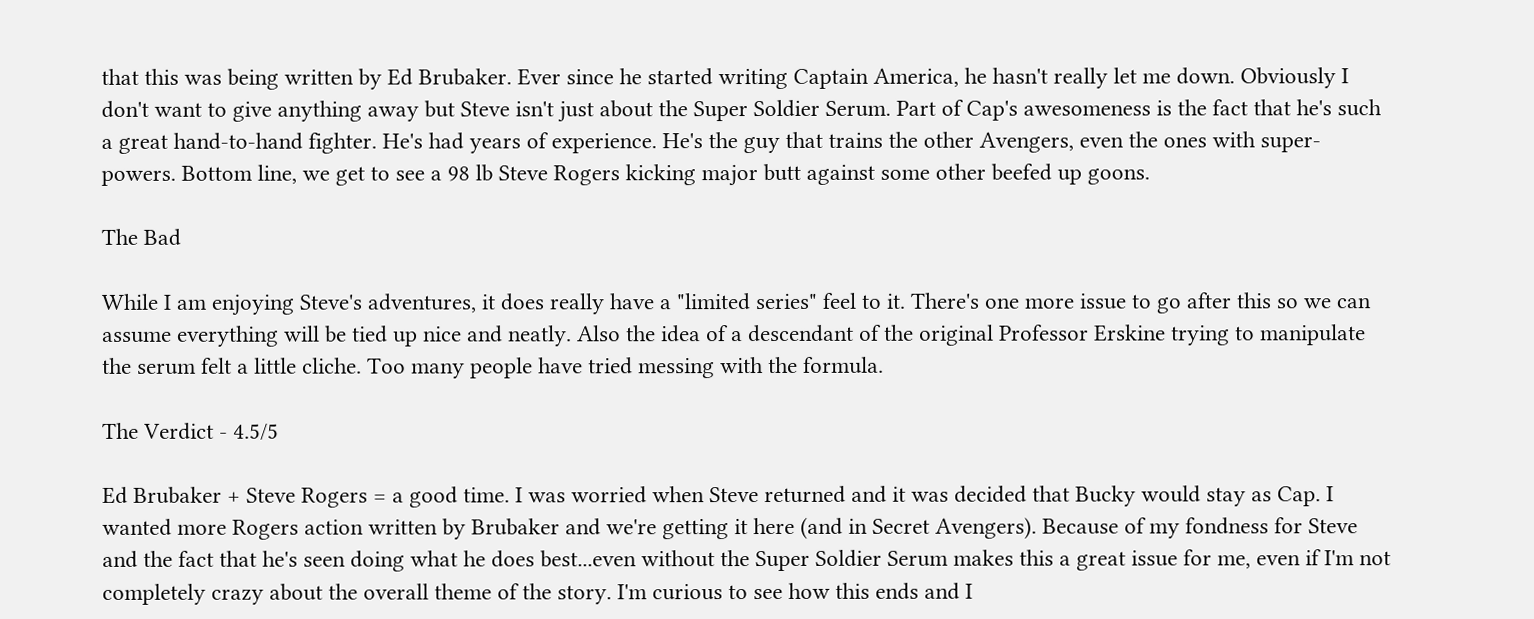that this was being written by Ed Brubaker. Ever since he started writing Captain America, he hasn't really let me down. Obviously I don't want to give anything away but Steve isn't just about the Super Soldier Serum. Part of Cap's awesomeness is the fact that he's such a great hand-to-hand fighter. He's had years of experience. He's the guy that trains the other Avengers, even the ones with super-powers. Bottom line, we get to see a 98 lb Steve Rogers kicking major butt against some other beefed up goons.

The Bad

While I am enjoying Steve's adventures, it does really have a "limited series" feel to it. There's one more issue to go after this so we can assume everything will be tied up nice and neatly. Also the idea of a descendant of the original Professor Erskine trying to manipulate the serum felt a little cliche. Too many people have tried messing with the formula.

The Verdict - 4.5/5

Ed Brubaker + Steve Rogers = a good time. I was worried when Steve returned and it was decided that Bucky would stay as Cap. I wanted more Rogers action written by Brubaker and we're getting it here (and in Secret Avengers). Because of my fondness for Steve and the fact that he's seen doing what he does best...even without the Super Soldier Serum makes this a great issue for me, even if I'm not completely crazy about the overall theme of the story. I'm curious to see how this ends and I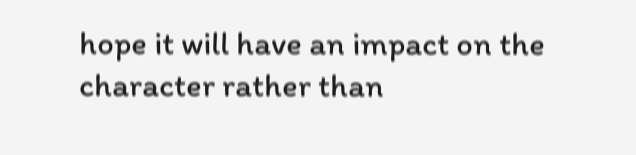hope it will have an impact on the character rather than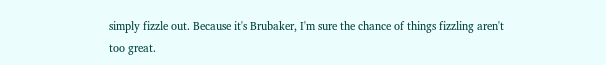simply fizzle out. Because it's Brubaker, I'm sure the chance of things fizzling aren't too great.